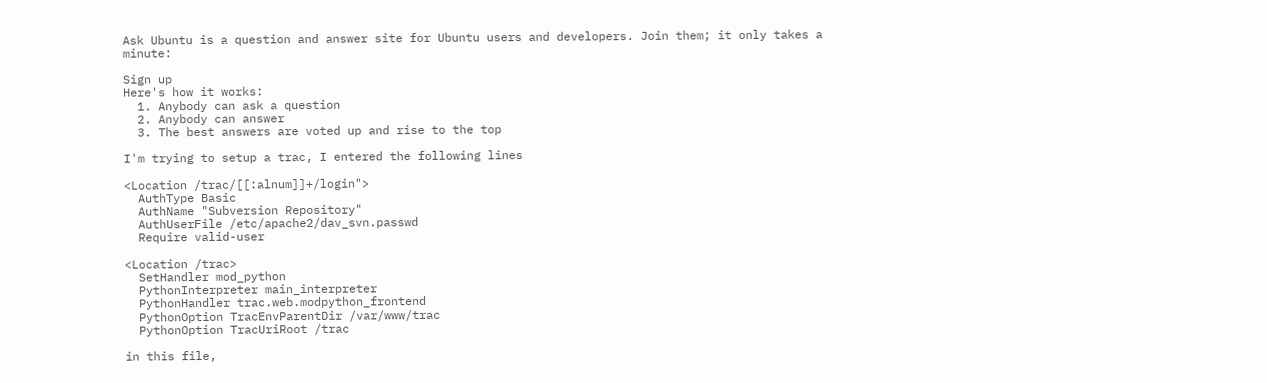Ask Ubuntu is a question and answer site for Ubuntu users and developers. Join them; it only takes a minute:

Sign up
Here's how it works:
  1. Anybody can ask a question
  2. Anybody can answer
  3. The best answers are voted up and rise to the top

I'm trying to setup a trac, I entered the following lines

<Location /trac/[[:alnum]]+/login">
  AuthType Basic
  AuthName "Subversion Repository"
  AuthUserFile /etc/apache2/dav_svn.passwd
  Require valid-user

<Location /trac>
  SetHandler mod_python
  PythonInterpreter main_interpreter
  PythonHandler trac.web.modpython_frontend
  PythonOption TracEnvParentDir /var/www/trac
  PythonOption TracUriRoot /trac

in this file,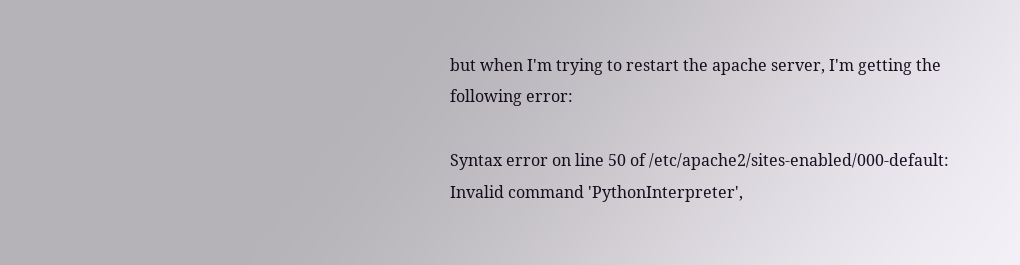but when I'm trying to restart the apache server, I'm getting the following error:

Syntax error on line 50 of /etc/apache2/sites-enabled/000-default:
Invalid command 'PythonInterpreter',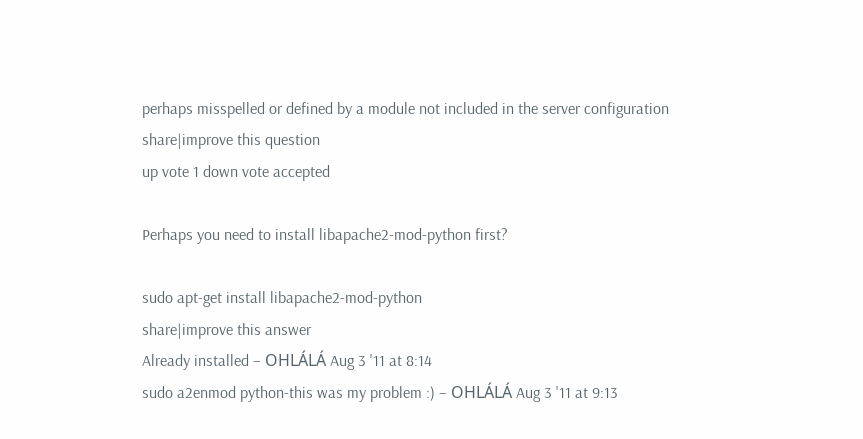perhaps misspelled or defined by a module not included in the server configuration
share|improve this question
up vote 1 down vote accepted

Perhaps you need to install libapache2-mod-python first?

sudo apt-get install libapache2-mod-python
share|improve this answer
Already installed – OHLÁLÁ Aug 3 '11 at 8:14
sudo a2enmod python-this was my problem :) – OHLÁLÁ Aug 3 '11 at 9:13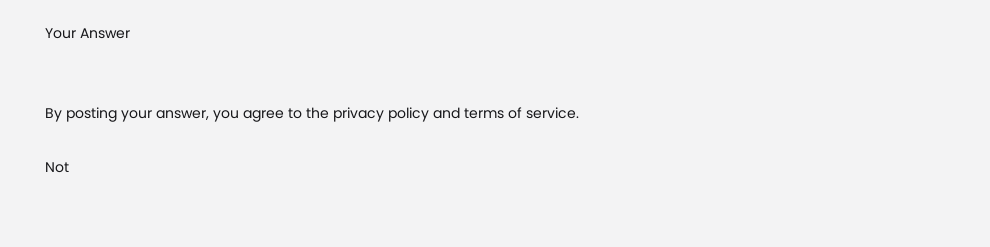Your Answer


By posting your answer, you agree to the privacy policy and terms of service.

Not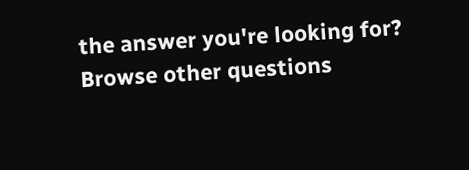the answer you're looking for? Browse other questions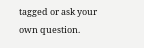tagged or ask your own question.